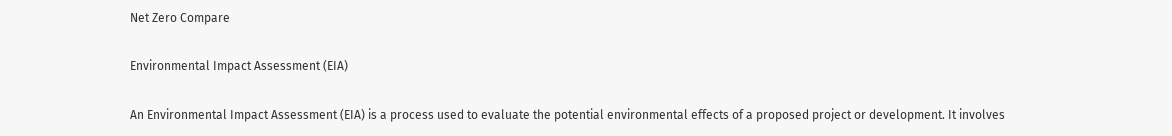Net Zero Compare

Environmental Impact Assessment (EIA)

An Environmental Impact Assessment (EIA) is a process used to evaluate the potential environmental effects of a proposed project or development. It involves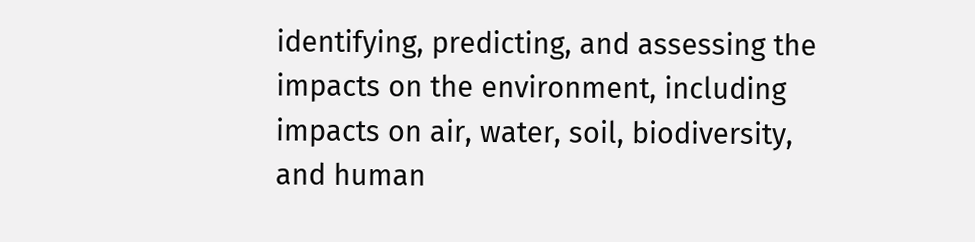identifying, predicting, and assessing the impacts on the environment, including impacts on air, water, soil, biodiversity, and human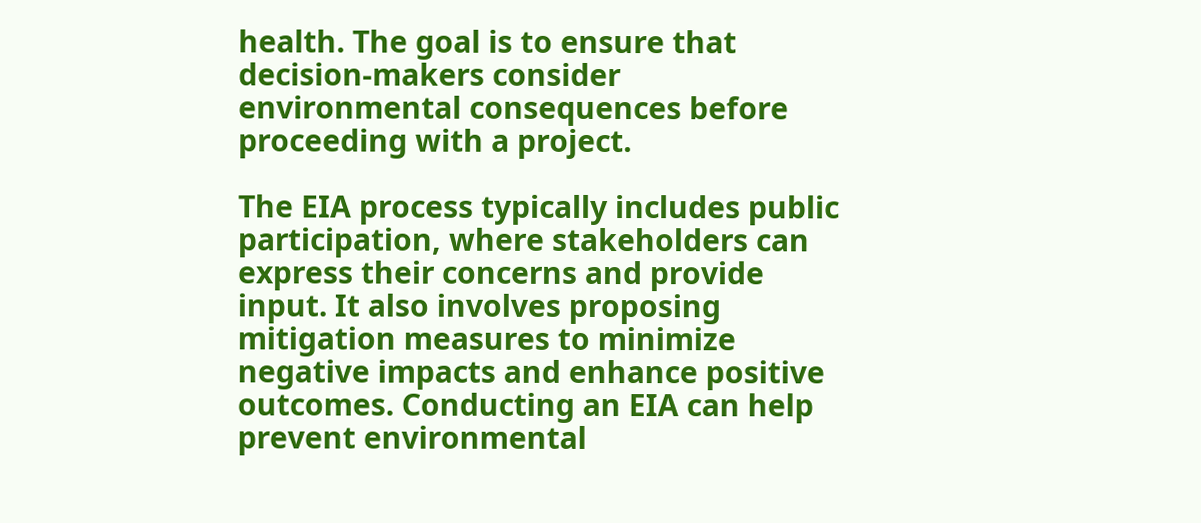health. The goal is to ensure that decision-makers consider environmental consequences before proceeding with a project.

The EIA process typically includes public participation, where stakeholders can express their concerns and provide input. It also involves proposing mitigation measures to minimize negative impacts and enhance positive outcomes. Conducting an EIA can help prevent environmental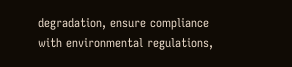degradation, ensure compliance with environmental regulations,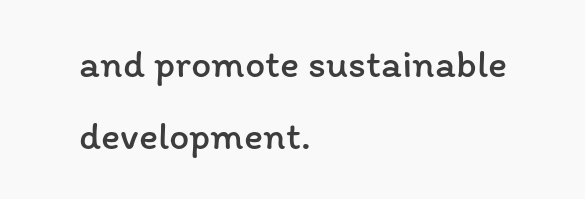and promote sustainable development.